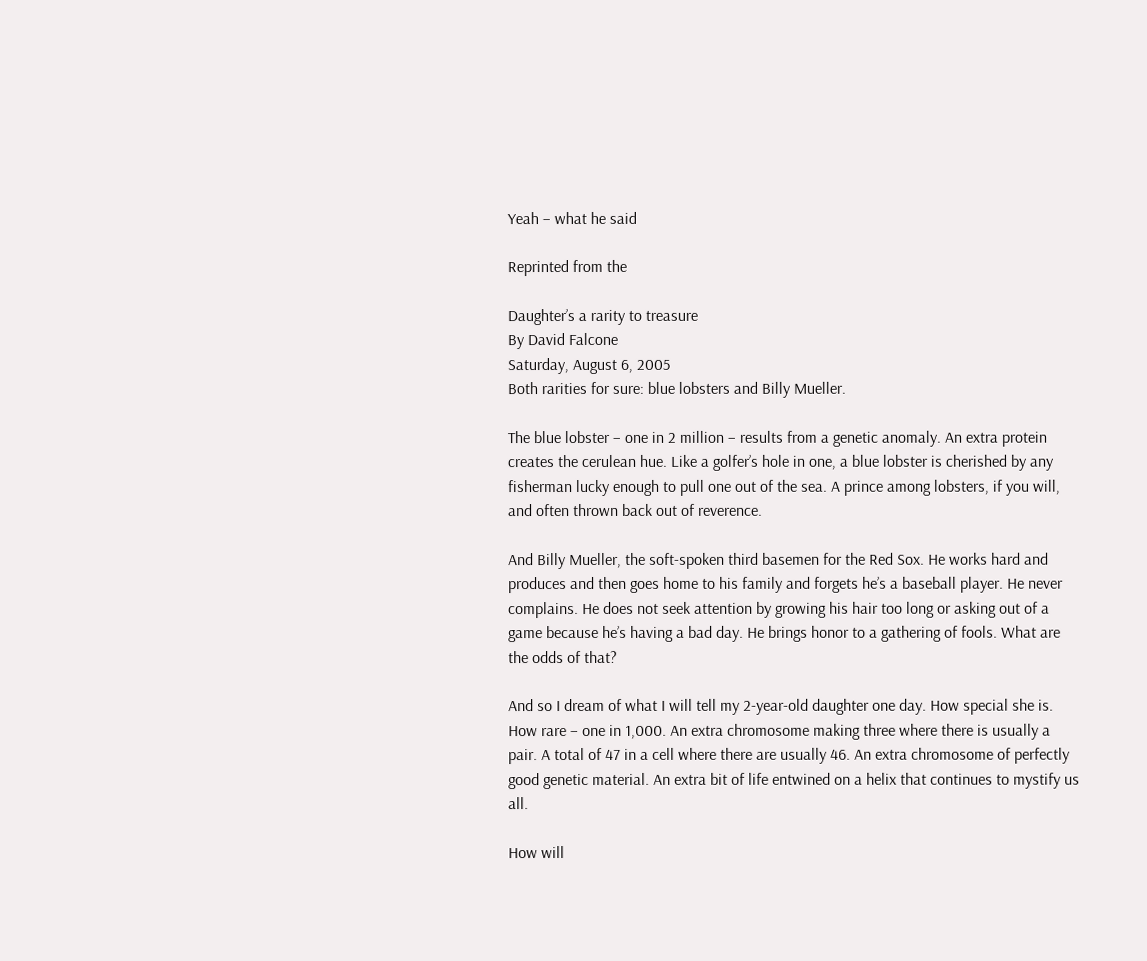Yeah – what he said

Reprinted from the

Daughter’s a rarity to treasure
By David Falcone
Saturday, August 6, 2005
Both rarities for sure: blue lobsters and Billy Mueller.

The blue lobster – one in 2 million – results from a genetic anomaly. An extra protein creates the cerulean hue. Like a golfer’s hole in one, a blue lobster is cherished by any fisherman lucky enough to pull one out of the sea. A prince among lobsters, if you will, and often thrown back out of reverence.

And Billy Mueller, the soft-spoken third basemen for the Red Sox. He works hard and produces and then goes home to his family and forgets he’s a baseball player. He never complains. He does not seek attention by growing his hair too long or asking out of a game because he’s having a bad day. He brings honor to a gathering of fools. What are the odds of that?

And so I dream of what I will tell my 2-year-old daughter one day. How special she is. How rare – one in 1,000. An extra chromosome making three where there is usually a pair. A total of 47 in a cell where there are usually 46. An extra chromosome of perfectly good genetic material. An extra bit of life entwined on a helix that continues to mystify us all.

How will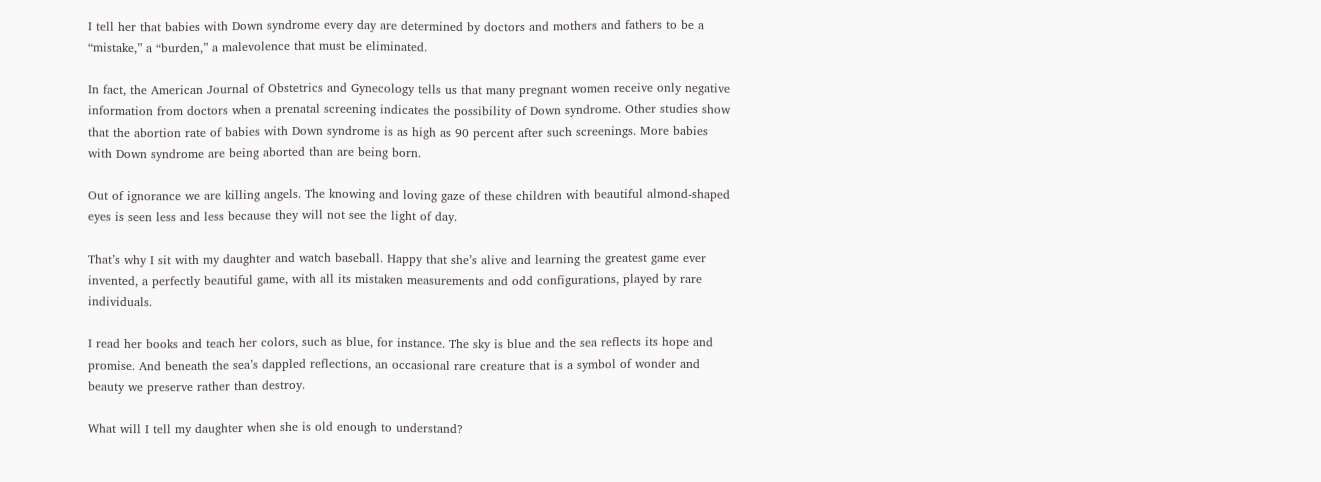I tell her that babies with Down syndrome every day are determined by doctors and mothers and fathers to be a “mistake,” a “burden,” a malevolence that must be eliminated.

In fact, the American Journal of Obstetrics and Gynecology tells us that many pregnant women receive only negative information from doctors when a prenatal screening indicates the possibility of Down syndrome. Other studies show that the abortion rate of babies with Down syndrome is as high as 90 percent after such screenings. More babies with Down syndrome are being aborted than are being born.

Out of ignorance we are killing angels. The knowing and loving gaze of these children with beautiful almond-shaped eyes is seen less and less because they will not see the light of day.

That’s why I sit with my daughter and watch baseball. Happy that she’s alive and learning the greatest game ever invented, a perfectly beautiful game, with all its mistaken measurements and odd configurations, played by rare individuals.

I read her books and teach her colors, such as blue, for instance. The sky is blue and the sea reflects its hope and promise. And beneath the sea’s dappled reflections, an occasional rare creature that is a symbol of wonder and beauty we preserve rather than destroy.

What will I tell my daughter when she is old enough to understand?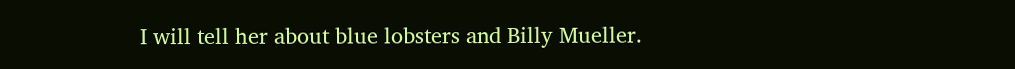I will tell her about blue lobsters and Billy Mueller.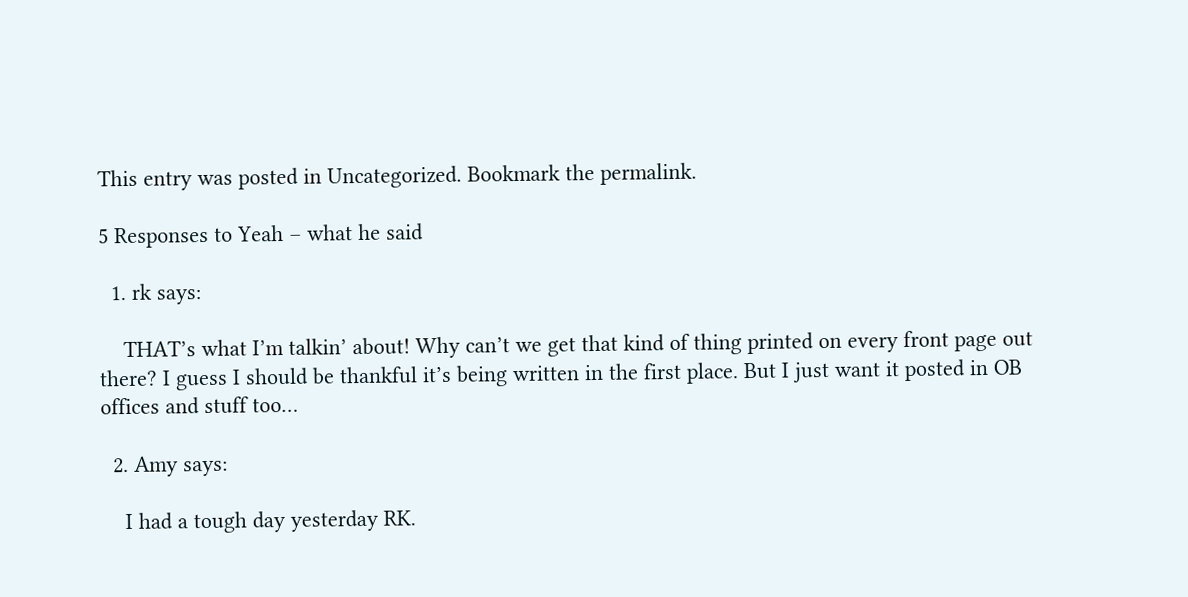This entry was posted in Uncategorized. Bookmark the permalink.

5 Responses to Yeah – what he said

  1. rk says:

    THAT’s what I’m talkin’ about! Why can’t we get that kind of thing printed on every front page out there? I guess I should be thankful it’s being written in the first place. But I just want it posted in OB offices and stuff too…

  2. Amy says:

    I had a tough day yesterday RK.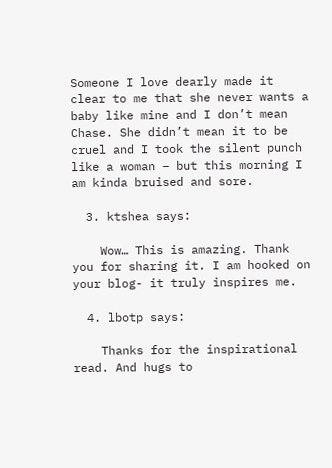Someone I love dearly made it clear to me that she never wants a baby like mine and I don’t mean Chase. She didn’t mean it to be cruel and I took the silent punch like a woman – but this morning I am kinda bruised and sore.

  3. ktshea says:

    Wow… This is amazing. Thank you for sharing it. I am hooked on your blog- it truly inspires me.

  4. lbotp says:

    Thanks for the inspirational read. And hugs to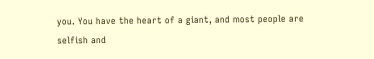you. You have the heart of a giant, and most people are selfish and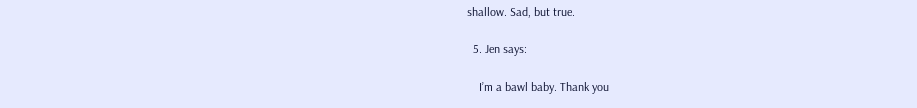shallow. Sad, but true.

  5. Jen says:

    I’m a bawl baby. Thank you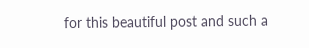for this beautiful post and such a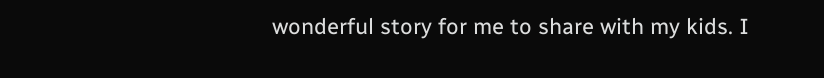wonderful story for me to share with my kids. I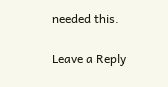needed this.

Leave a Reply